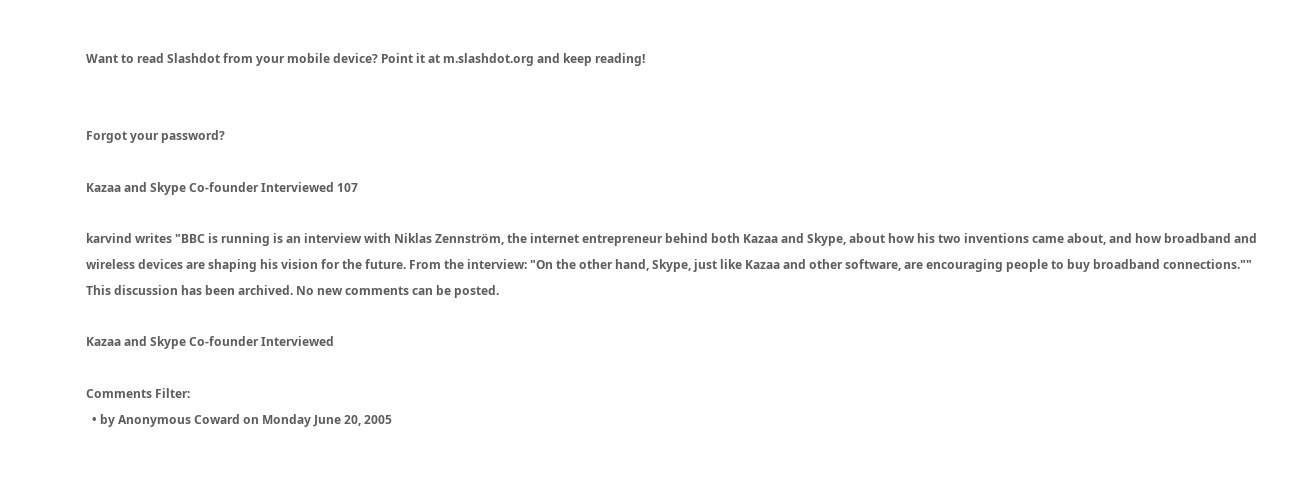Want to read Slashdot from your mobile device? Point it at m.slashdot.org and keep reading!


Forgot your password?

Kazaa and Skype Co-founder Interviewed 107

karvind writes "BBC is running is an interview with Niklas Zennström, the internet entrepreneur behind both Kazaa and Skype, about how his two inventions came about, and how broadband and wireless devices are shaping his vision for the future. From the interview: "On the other hand, Skype, just like Kazaa and other software, are encouraging people to buy broadband connections.""
This discussion has been archived. No new comments can be posted.

Kazaa and Skype Co-founder Interviewed

Comments Filter:
  • by Anonymous Coward on Monday June 20, 2005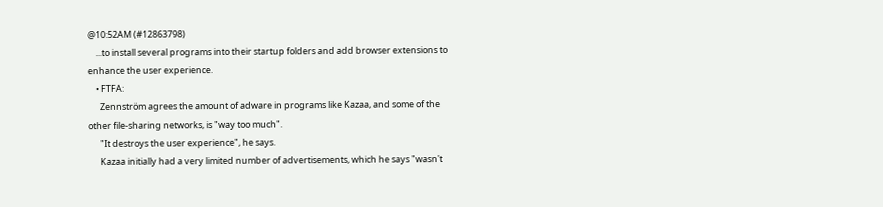@10:52AM (#12863798)
    ...to install several programs into their startup folders and add browser extensions to enhance the user experience.
    • FTFA:
      Zennström agrees the amount of adware in programs like Kazaa, and some of the other file-sharing networks, is "way too much".
      "It destroys the user experience", he says.
      Kazaa initially had a very limited number of advertisements, which he says "wasn't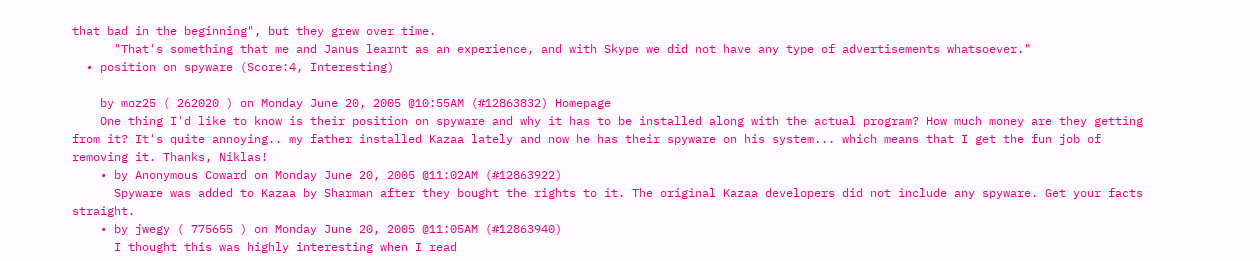that bad in the beginning", but they grew over time.
      "That's something that me and Janus learnt as an experience, and with Skype we did not have any type of advertisements whatsoever."
  • position on spyware (Score:4, Interesting)

    by moz25 ( 262020 ) on Monday June 20, 2005 @10:55AM (#12863832) Homepage
    One thing I'd like to know is their position on spyware and why it has to be installed along with the actual program? How much money are they getting from it? It's quite annoying.. my father installed Kazaa lately and now he has their spyware on his system... which means that I get the fun job of removing it. Thanks, Niklas!
    • by Anonymous Coward on Monday June 20, 2005 @11:02AM (#12863922)
      Spyware was added to Kazaa by Sharman after they bought the rights to it. The original Kazaa developers did not include any spyware. Get your facts straight.
    • by jwegy ( 775655 ) on Monday June 20, 2005 @11:05AM (#12863940)
      I thought this was highly interesting when I read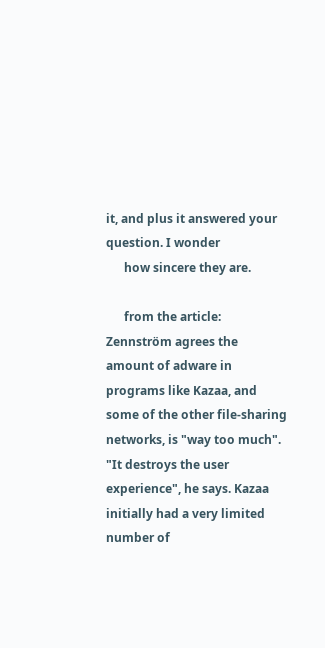it, and plus it answered your question. I wonder
      how sincere they are.

      from the article: Zennström agrees the amount of adware in programs like Kazaa, and some of the other file-sharing networks, is "way too much". "It destroys the user experience", he says. Kazaa initially had a very limited number of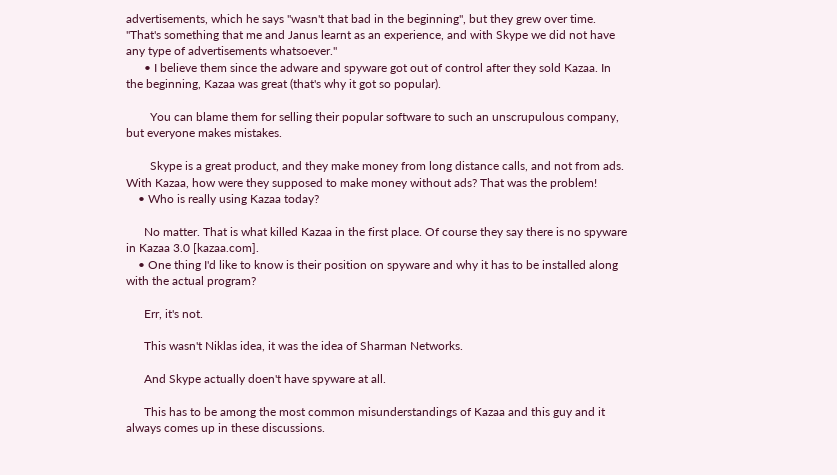advertisements, which he says "wasn't that bad in the beginning", but they grew over time. "That's something that me and Janus learnt as an experience, and with Skype we did not have any type of advertisements whatsoever."
      • I believe them since the adware and spyware got out of control after they sold Kazaa. In the beginning, Kazaa was great (that's why it got so popular).

        You can blame them for selling their popular software to such an unscrupulous company, but everyone makes mistakes.

        Skype is a great product, and they make money from long distance calls, and not from ads. With Kazaa, how were they supposed to make money without ads? That was the problem!
    • Who is really using Kazaa today?

      No matter. That is what killed Kazaa in the first place. Of course they say there is no spyware in Kazaa 3.0 [kazaa.com].
    • One thing I'd like to know is their position on spyware and why it has to be installed along with the actual program?

      Err, it's not.

      This wasn't Niklas idea, it was the idea of Sharman Networks.

      And Skype actually doen't have spyware at all.

      This has to be among the most common misunderstandings of Kazaa and this guy and it always comes up in these discussions.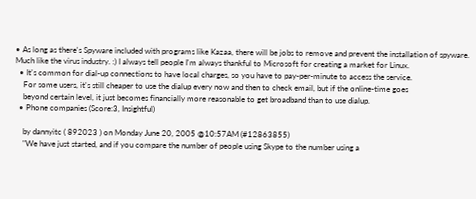• As long as there's Spyware included with programs like Kazaa, there will be jobs to remove and prevent the installation of spyware. Much like the virus industry. :) I always tell people I'm always thankful to Microsoft for creating a market for Linux.
  • It's common for dial-up connections to have local charges, so you have to pay-per-minute to access the service.
    For some users, it's still cheaper to use the dialup every now and then to check email, but if the online-time goes
    beyond certain level, it just becomes financially more reasonable to get broadband than to use dialup.
  • Phone companies (Score:3, Insightful)

    by dannyitc ( 892023 ) on Monday June 20, 2005 @10:57AM (#12863855)
    "We have just started, and if you compare the number of people using Skype to the number using a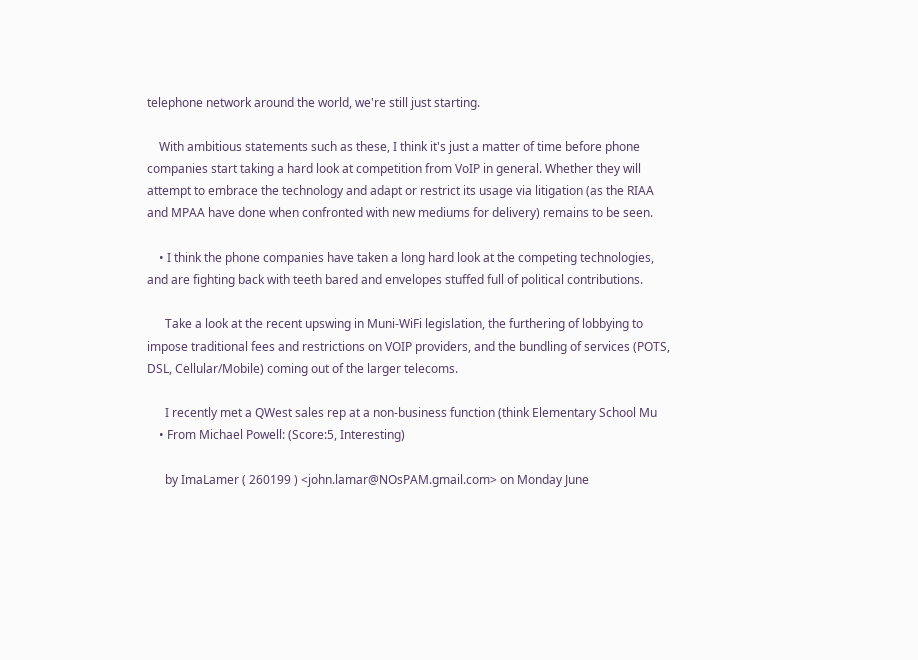telephone network around the world, we're still just starting.

    With ambitious statements such as these, I think it's just a matter of time before phone companies start taking a hard look at competition from VoIP in general. Whether they will attempt to embrace the technology and adapt or restrict its usage via litigation (as the RIAA and MPAA have done when confronted with new mediums for delivery) remains to be seen.

    • I think the phone companies have taken a long hard look at the competing technologies, and are fighting back with teeth bared and envelopes stuffed full of political contributions.

      Take a look at the recent upswing in Muni-WiFi legislation, the furthering of lobbying to impose traditional fees and restrictions on VOIP providers, and the bundling of services (POTS, DSL, Cellular/Mobile) coming out of the larger telecoms.

      I recently met a QWest sales rep at a non-business function (think Elementary School Mu
    • From Michael Powell: (Score:5, Interesting)

      by ImaLamer ( 260199 ) <john.lamar@NOsPAM.gmail.com> on Monday June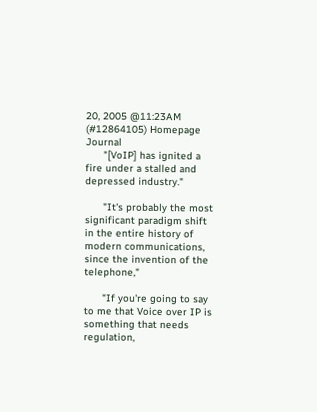20, 2005 @11:23AM (#12864105) Homepage Journal
      "[VoIP] has ignited a fire under a stalled and depressed industry."

      "It's probably the most significant paradigm shift in the entire history of modern communications, since the invention of the telephone,"

      "If you're going to say to me that Voice over IP is something that needs regulation,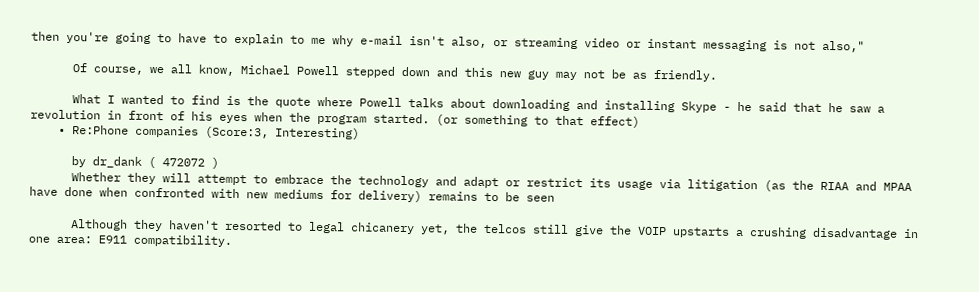then you're going to have to explain to me why e-mail isn't also, or streaming video or instant messaging is not also,"

      Of course, we all know, Michael Powell stepped down and this new guy may not be as friendly.

      What I wanted to find is the quote where Powell talks about downloading and installing Skype - he said that he saw a revolution in front of his eyes when the program started. (or something to that effect)
    • Re:Phone companies (Score:3, Interesting)

      by dr_dank ( 472072 )
      Whether they will attempt to embrace the technology and adapt or restrict its usage via litigation (as the RIAA and MPAA have done when confronted with new mediums for delivery) remains to be seen

      Although they haven't resorted to legal chicanery yet, the telcos still give the VOIP upstarts a crushing disadvantage in one area: E911 compatibility.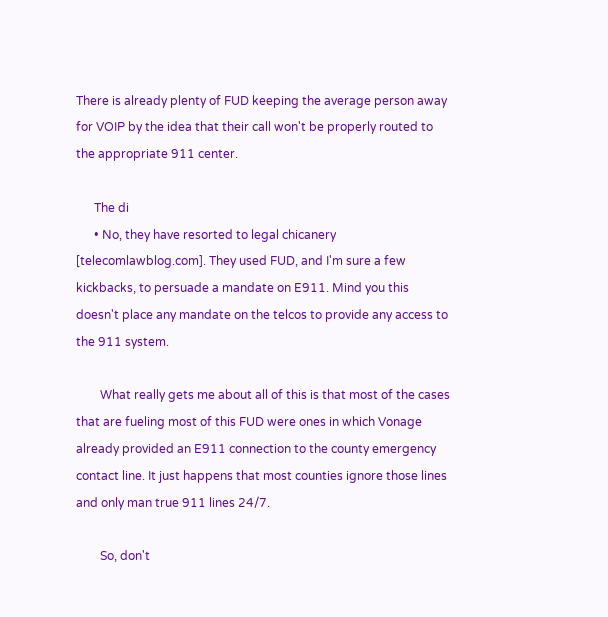There is already plenty of FUD keeping the average person away for VOIP by the idea that their call won't be properly routed to the appropriate 911 center.

      The di
      • No, they have resorted to legal chicanery [telecomlawblog.com]. They used FUD, and I'm sure a few kickbacks, to persuade a mandate on E911. Mind you this doesn't place any mandate on the telcos to provide any access to the 911 system.

        What really gets me about all of this is that most of the cases that are fueling most of this FUD were ones in which Vonage already provided an E911 connection to the county emergency contact line. It just happens that most counties ignore those lines and only man true 911 lines 24/7.

        So, don't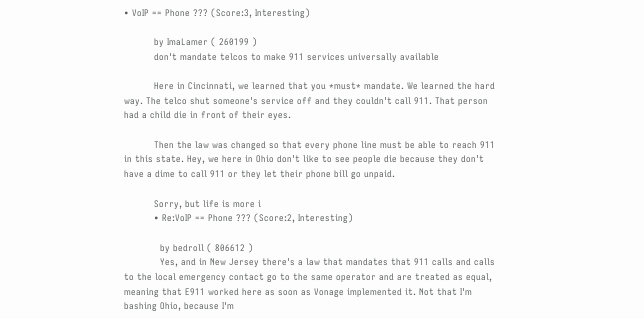• VoIP == Phone ??? (Score:3, Interesting)

          by ImaLamer ( 260199 )
          don't mandate telcos to make 911 services universally available

          Here in Cincinnati, we learned that you *must* mandate. We learned the hard way. The telco shut someone's service off and they couldn't call 911. That person had a child die in front of their eyes.

          Then the law was changed so that every phone line must be able to reach 911 in this state. Hey, we here in Ohio don't like to see people die because they don't have a dime to call 911 or they let their phone bill go unpaid.

          Sorry, but life is more i
          • Re:VoIP == Phone ??? (Score:2, Interesting)

            by bedroll ( 806612 )
            Yes, and in New Jersey there's a law that mandates that 911 calls and calls to the local emergency contact go to the same operator and are treated as equal, meaning that E911 worked here as soon as Vonage implemented it. Not that I'm bashing Ohio, because I'm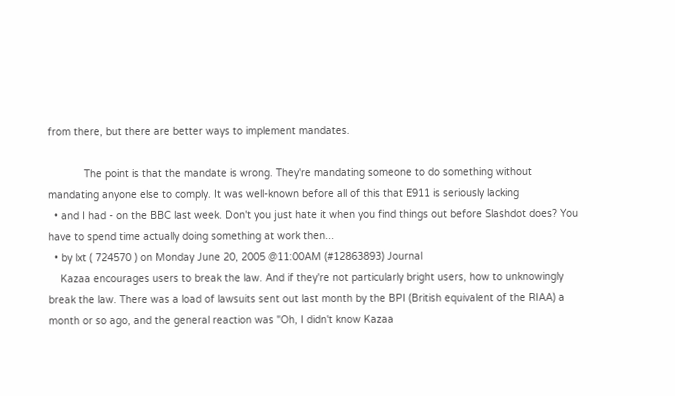from there, but there are better ways to implement mandates.

            The point is that the mandate is wrong. They're mandating someone to do something without mandating anyone else to comply. It was well-known before all of this that E911 is seriously lacking
  • and I had - on the BBC last week. Don't you just hate it when you find things out before Slashdot does? You have to spend time actually doing something at work then...
  • by lxt ( 724570 ) on Monday June 20, 2005 @11:00AM (#12863893) Journal
    Kazaa encourages users to break the law. And if they're not particularly bright users, how to unknowingly break the law. There was a load of lawsuits sent out last month by the BPI (British equivalent of the RIAA) a month or so ago, and the general reaction was "Oh, I didn't know Kazaa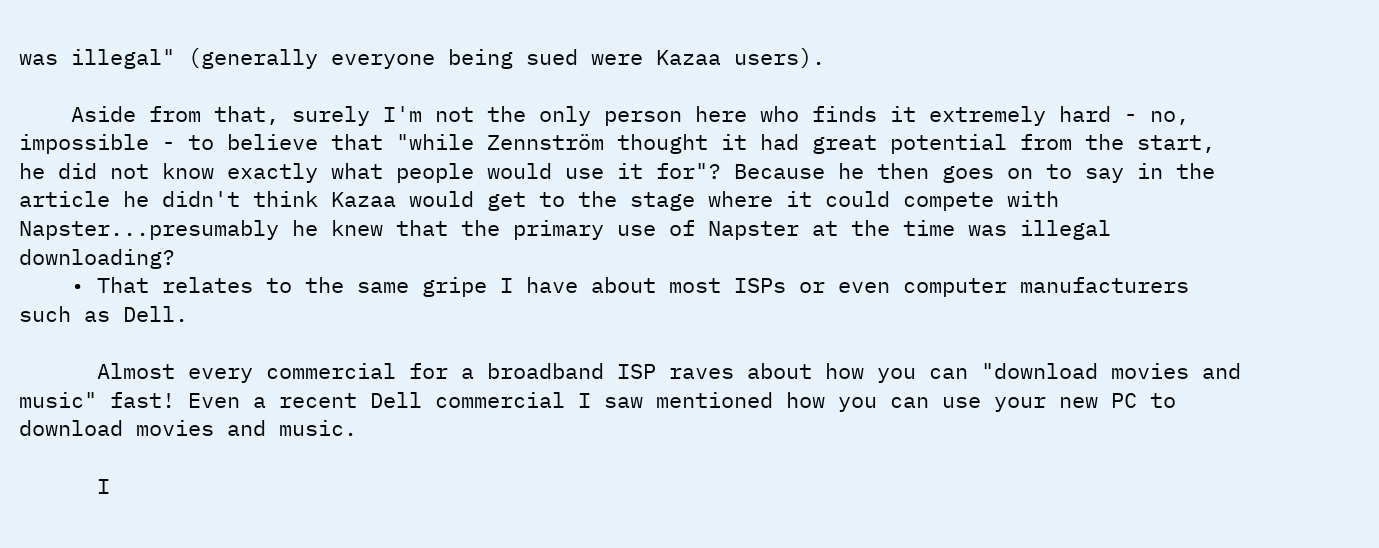was illegal" (generally everyone being sued were Kazaa users).

    Aside from that, surely I'm not the only person here who finds it extremely hard - no, impossible - to believe that "while Zennström thought it had great potential from the start, he did not know exactly what people would use it for"? Because he then goes on to say in the article he didn't think Kazaa would get to the stage where it could compete with Napster...presumably he knew that the primary use of Napster at the time was illegal downloading?
    • That relates to the same gripe I have about most ISPs or even computer manufacturers such as Dell.

      Almost every commercial for a broadband ISP raves about how you can "download movies and music" fast! Even a recent Dell commercial I saw mentioned how you can use your new PC to download movies and music.

      I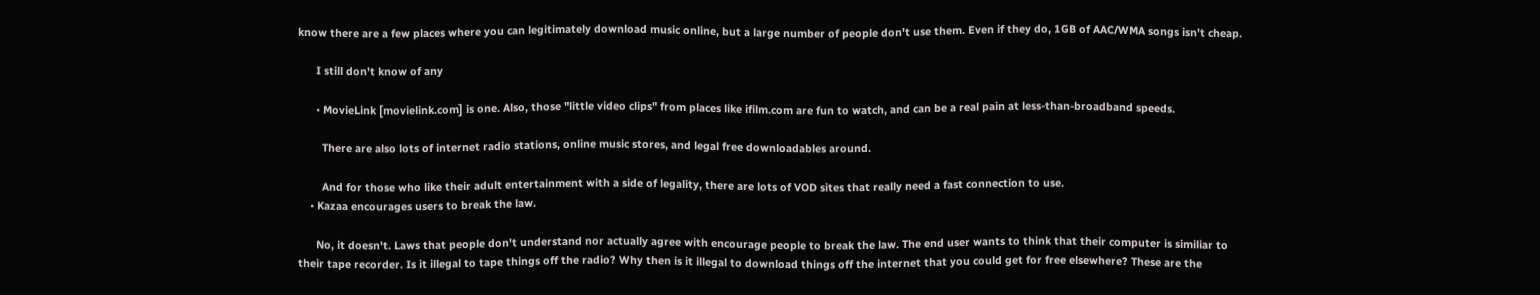know there are a few places where you can legitimately download music online, but a large number of people don't use them. Even if they do, 1GB of AAC/WMA songs isn't cheap.

      I still don't know of any

      • MovieLink [movielink.com] is one. Also, those "little video clips" from places like ifilm.com are fun to watch, and can be a real pain at less-than-broadband speeds.

        There are also lots of internet radio stations, online music stores, and legal free downloadables around.

        And for those who like their adult entertainment with a side of legality, there are lots of VOD sites that really need a fast connection to use.
    • Kazaa encourages users to break the law.

      No, it doesn't. Laws that people don't understand nor actually agree with encourage people to break the law. The end user wants to think that their computer is similiar to their tape recorder. Is it illegal to tape things off the radio? Why then is it illegal to download things off the internet that you could get for free elsewhere? These are the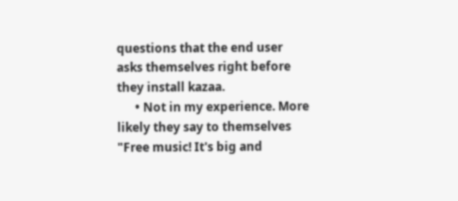questions that the end user asks themselves right before they install kazaa.
      • Not in my experience. More likely they say to themselves "Free music! It's big and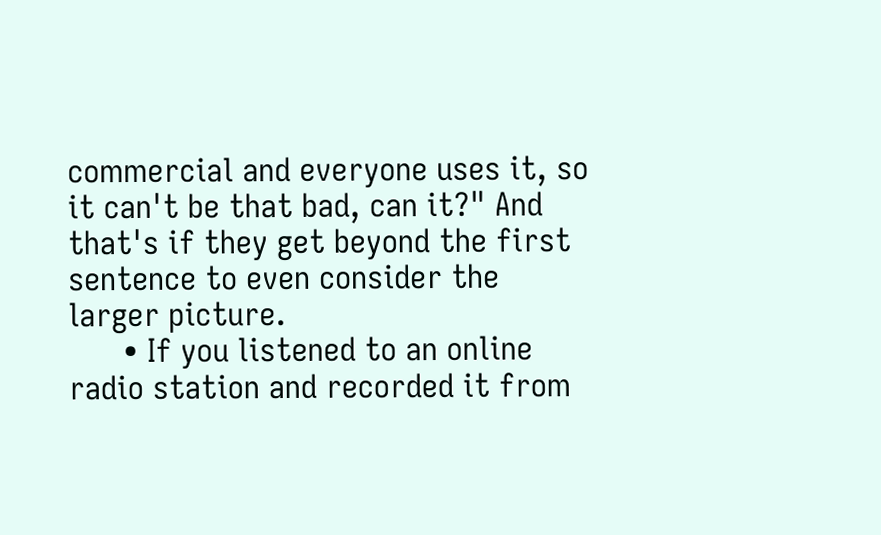commercial and everyone uses it, so it can't be that bad, can it?" And that's if they get beyond the first sentence to even consider the larger picture.
      • If you listened to an online radio station and recorded it from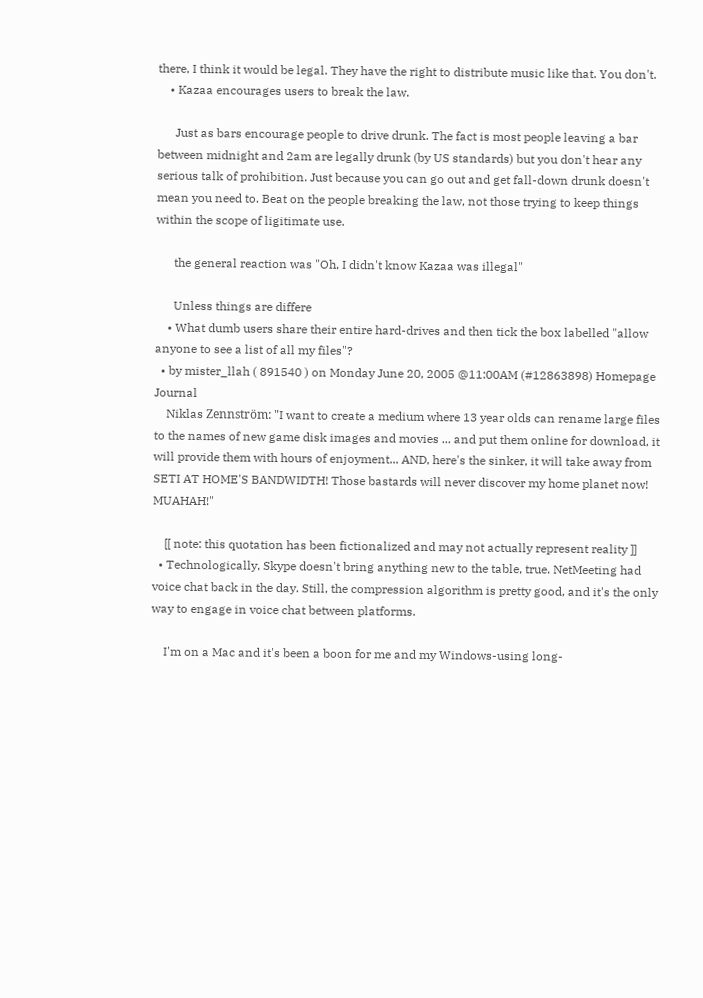there, I think it would be legal. They have the right to distribute music like that. You don't.
    • Kazaa encourages users to break the law.

      Just as bars encourage people to drive drunk. The fact is most people leaving a bar between midnight and 2am are legally drunk (by US standards) but you don't hear any serious talk of prohibition. Just because you can go out and get fall-down drunk doesn't mean you need to. Beat on the people breaking the law, not those trying to keep things within the scope of ligitimate use.

      the general reaction was "Oh, I didn't know Kazaa was illegal"

      Unless things are differe
    • What dumb users share their entire hard-drives and then tick the box labelled "allow anyone to see a list of all my files"?
  • by mister_llah ( 891540 ) on Monday June 20, 2005 @11:00AM (#12863898) Homepage Journal
    Niklas Zennström: "I want to create a medium where 13 year olds can rename large files to the names of new game disk images and movies ... and put them online for download, it will provide them with hours of enjoyment... AND, here's the sinker, it will take away from SETI AT HOME'S BANDWIDTH! Those bastards will never discover my home planet now! MUAHAH!"

    [[ note: this quotation has been fictionalized and may not actually represent reality ]]
  • Technologically, Skype doesn't bring anything new to the table, true. NetMeeting had voice chat back in the day. Still, the compression algorithm is pretty good, and it's the only way to engage in voice chat between platforms.

    I'm on a Mac and it's been a boon for me and my Windows-using long-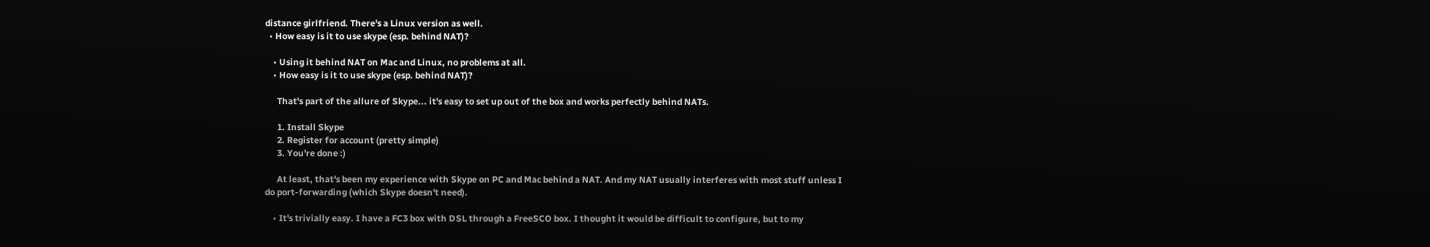distance girlfriend. There's a Linux version as well.
  • How easy is it to use skype (esp. behind NAT)?

    • Using it behind NAT on Mac and Linux, no problems at all.
    • How easy is it to use skype (esp. behind NAT)?

      That's part of the allure of Skype... it's easy to set up out of the box and works perfectly behind NATs.

      1. Install Skype
      2. Register for account (pretty simple)
      3. You're done :)

      At least, that's been my experience with Skype on PC and Mac behind a NAT. And my NAT usually interferes with most stuff unless I do port-forwarding (which Skype doesn't need).

    • It's trivially easy. I have a FC3 box with DSL through a FreeSCO box. I thought it would be difficult to configure, but to my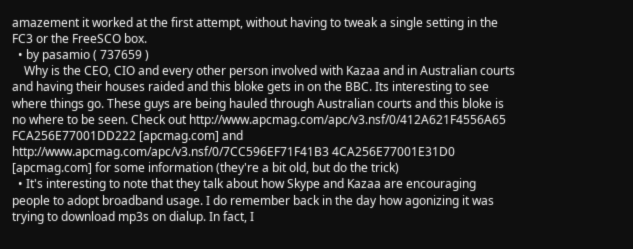amazement it worked at the first attempt, without having to tweak a single setting in the FC3 or the FreeSCO box.
  • by pasamio ( 737659 )
    Why is the CEO, CIO and every other person involved with Kazaa and in Australian courts and having their houses raided and this bloke gets in on the BBC. Its interesting to see where things go. These guys are being hauled through Australian courts and this bloke is no where to be seen. Check out http://www.apcmag.com/apc/v3.nsf/0/412A621F4556A65 FCA256E77001DD222 [apcmag.com] and http://www.apcmag.com/apc/v3.nsf/0/7CC596EF71F41B3 4CA256E77001E31D0 [apcmag.com] for some information (they're a bit old, but do the trick)
  • It's interesting to note that they talk about how Skype and Kazaa are encouraging people to adopt broadband usage. I do remember back in the day how agonizing it was trying to download mp3s on dialup. In fact, I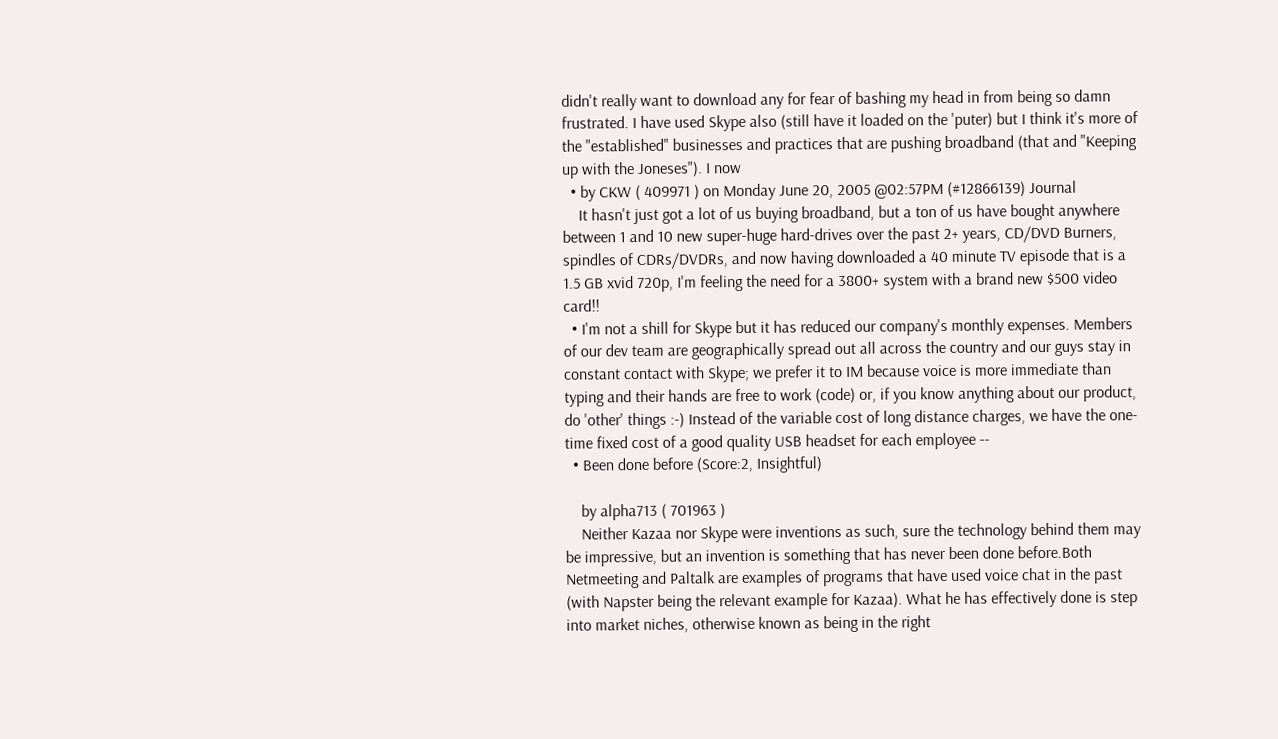didn't really want to download any for fear of bashing my head in from being so damn frustrated. I have used Skype also (still have it loaded on the 'puter) but I think it's more of the "established" businesses and practices that are pushing broadband (that and "Keeping up with the Joneses"). I now
  • by CKW ( 409971 ) on Monday June 20, 2005 @02:57PM (#12866139) Journal
    It hasn't just got a lot of us buying broadband, but a ton of us have bought anywhere between 1 and 10 new super-huge hard-drives over the past 2+ years, CD/DVD Burners, spindles of CDRs/DVDRs, and now having downloaded a 40 minute TV episode that is a 1.5 GB xvid 720p, I'm feeling the need for a 3800+ system with a brand new $500 video card!!
  • I'm not a shill for Skype but it has reduced our company's monthly expenses. Members of our dev team are geographically spread out all across the country and our guys stay in constant contact with Skype; we prefer it to IM because voice is more immediate than typing and their hands are free to work (code) or, if you know anything about our product, do 'other' things :-) Instead of the variable cost of long distance charges, we have the one-time fixed cost of a good quality USB headset for each employee --
  • Been done before (Score:2, Insightful)

    by alpha713 ( 701963 )
    Neither Kazaa nor Skype were inventions as such, sure the technology behind them may be impressive, but an invention is something that has never been done before.Both Netmeeting and Paltalk are examples of programs that have used voice chat in the past (with Napster being the relevant example for Kazaa). What he has effectively done is step into market niches, otherwise known as being in the right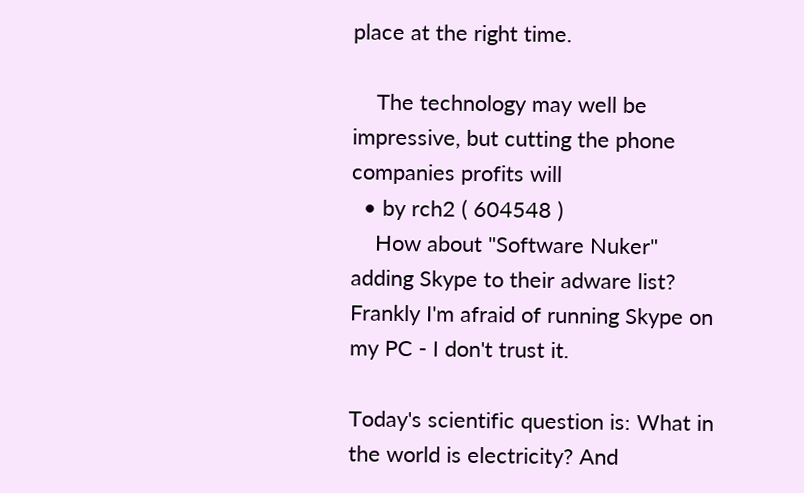place at the right time.

    The technology may well be impressive, but cutting the phone companies profits will
  • by rch2 ( 604548 )
    How about "Software Nuker" adding Skype to their adware list? Frankly I'm afraid of running Skype on my PC - I don't trust it.

Today's scientific question is: What in the world is electricity? And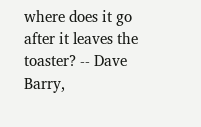where does it go after it leaves the toaster? -- Dave Barry,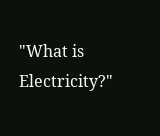"What is Electricity?"